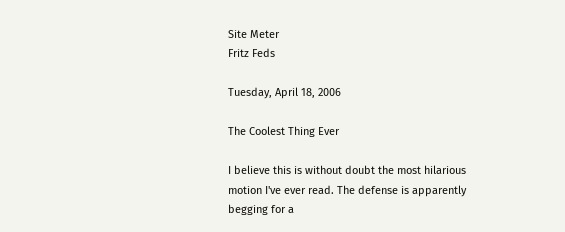Site Meter
Fritz Feds

Tuesday, April 18, 2006

The Coolest Thing Ever

I believe this is without doubt the most hilarious motion I've ever read. The defense is apparently begging for a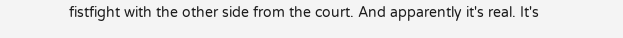fistfight with the other side from the court. And apparently it's real. It's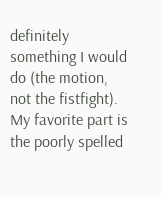definitely something I would do (the motion, not the fistfight). My favorite part is the poorly spelled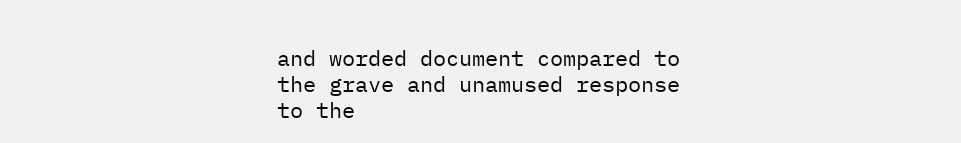and worded document compared to the grave and unamused response to the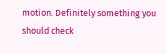motion. Definitely something you should check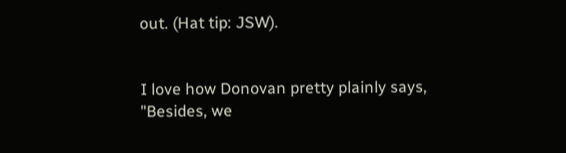out. (Hat tip: JSW).


I love how Donovan pretty plainly says, "Besides, we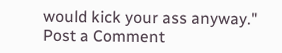would kick your ass anyway."
Post a Comment